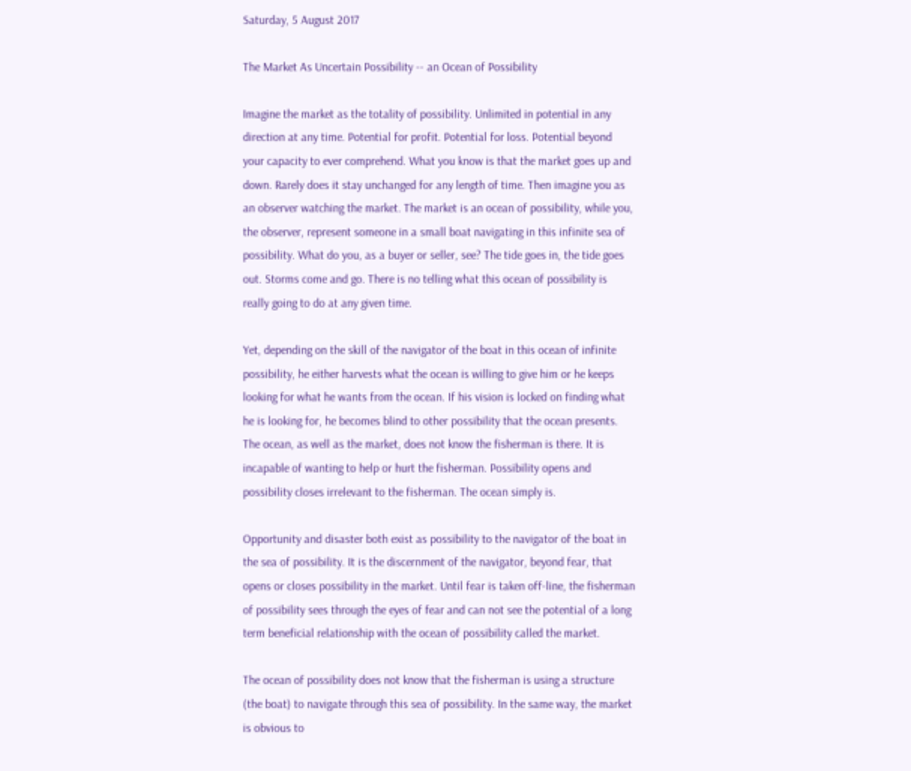Saturday, 5 August 2017

The Market As Uncertain Possibility -- an Ocean of Possibility

Imagine the market as the totality of possibility. Unlimited in potential in any direction at any time. Potential for profit. Potential for loss. Potential beyond your capacity to ever comprehend. What you know is that the market goes up and down. Rarely does it stay unchanged for any length of time. Then imagine you as an observer watching the market. The market is an ocean of possibility, while you, the observer, represent someone in a small boat navigating in this infinite sea of possibility. What do you, as a buyer or seller, see? The tide goes in, the tide goes out. Storms come and go. There is no telling what this ocean of possibility is really going to do at any given time.

Yet, depending on the skill of the navigator of the boat in this ocean of infinite possibility, he either harvests what the ocean is willing to give him or he keeps looking for what he wants from the ocean. If his vision is locked on finding what he is looking for, he becomes blind to other possibility that the ocean presents. The ocean, as well as the market, does not know the fisherman is there. It is incapable of wanting to help or hurt the fisherman. Possibility opens and possibility closes irrelevant to the fisherman. The ocean simply is.

Opportunity and disaster both exist as possibility to the navigator of the boat in the sea of possibility. It is the discernment of the navigator, beyond fear, that opens or closes possibility in the market. Until fear is taken off-line, the fisherman of possibility sees through the eyes of fear and can not see the potential of a long term beneficial relationship with the ocean of possibility called the market.

The ocean of possibility does not know that the fisherman is using a structure (the boat) to navigate through this sea of possibility. In the same way, the market is obvious to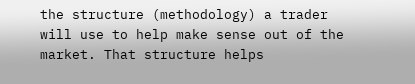the structure (methodology) a trader will use to help make sense out of the market. That structure helps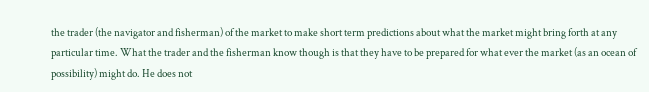the trader (the navigator and fisherman) of the market to make short term predictions about what the market might bring forth at any particular time. What the trader and the fisherman know though is that they have to be prepared for what ever the market (as an ocean of possibility) might do. He does not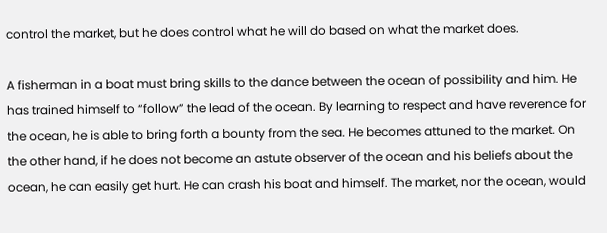control the market, but he does control what he will do based on what the market does.

A fisherman in a boat must bring skills to the dance between the ocean of possibility and him. He has trained himself to “follow” the lead of the ocean. By learning to respect and have reverence for the ocean, he is able to bring forth a bounty from the sea. He becomes attuned to the market. On the other hand, if he does not become an astute observer of the ocean and his beliefs about the ocean, he can easily get hurt. He can crash his boat and himself. The market, nor the ocean, would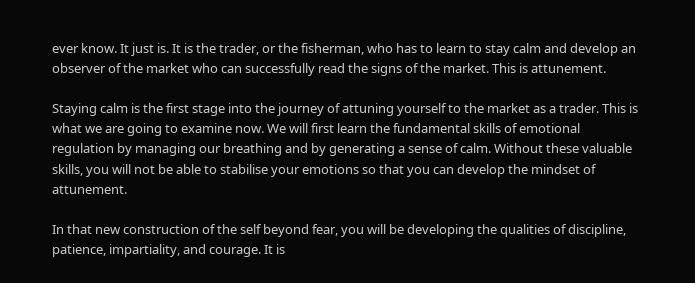ever know. It just is. It is the trader, or the fisherman, who has to learn to stay calm and develop an observer of the market who can successfully read the signs of the market. This is attunement.

Staying calm is the first stage into the journey of attuning yourself to the market as a trader. This is what we are going to examine now. We will first learn the fundamental skills of emotional regulation by managing our breathing and by generating a sense of calm. Without these valuable skills, you will not be able to stabilise your emotions so that you can develop the mindset of attunement.

In that new construction of the self beyond fear, you will be developing the qualities of discipline, patience, impartiality, and courage. It is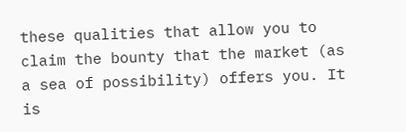these qualities that allow you to claim the bounty that the market (as a sea of possibility) offers you. It is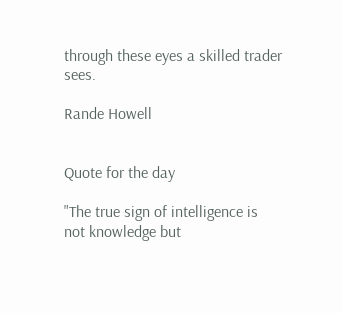through these eyes a skilled trader sees.

Rande Howell


Quote for the day

"The true sign of intelligence is not knowledge but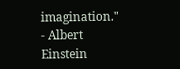imagination." - Albert Einstein